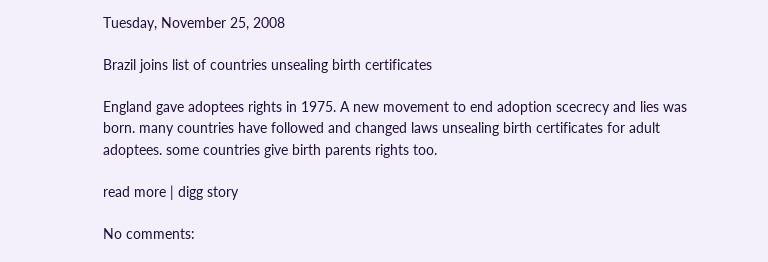Tuesday, November 25, 2008

Brazil joins list of countries unsealing birth certificates

England gave adoptees rights in 1975. A new movement to end adoption scecrecy and lies was born. many countries have followed and changed laws unsealing birth certificates for adult adoptees. some countries give birth parents rights too.

read more | digg story

No comments: